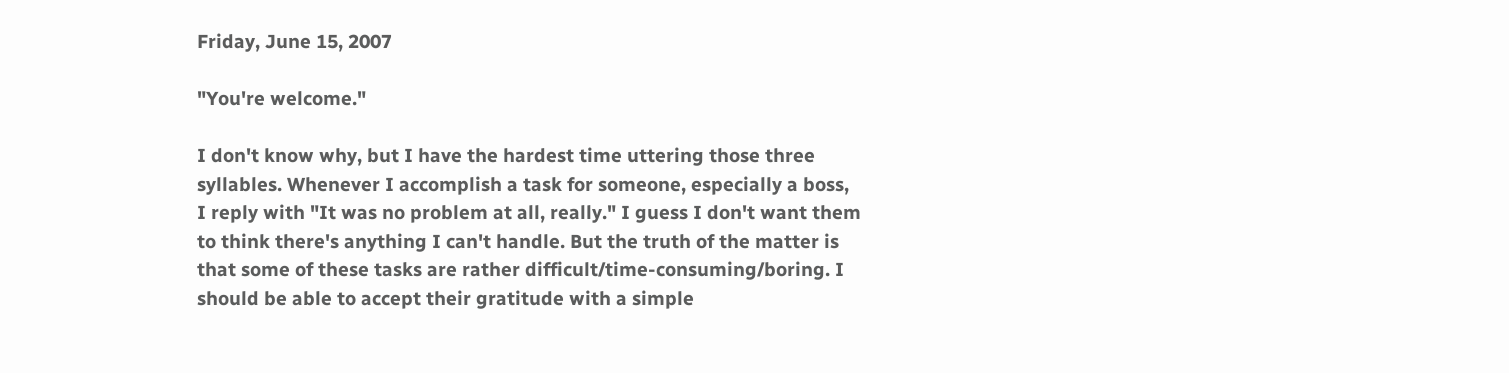Friday, June 15, 2007

"You're welcome."

I don't know why, but I have the hardest time uttering those three syllables. Whenever I accomplish a task for someone, especially a boss, I reply with "It was no problem at all, really." I guess I don't want them to think there's anything I can't handle. But the truth of the matter is that some of these tasks are rather difficult/time-consuming/boring. I should be able to accept their gratitude with a simple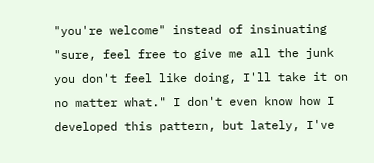"you're welcome" instead of insinuating "sure, feel free to give me all the junk you don't feel like doing, I'll take it on no matter what." I don't even know how I developed this pattern, but lately, I've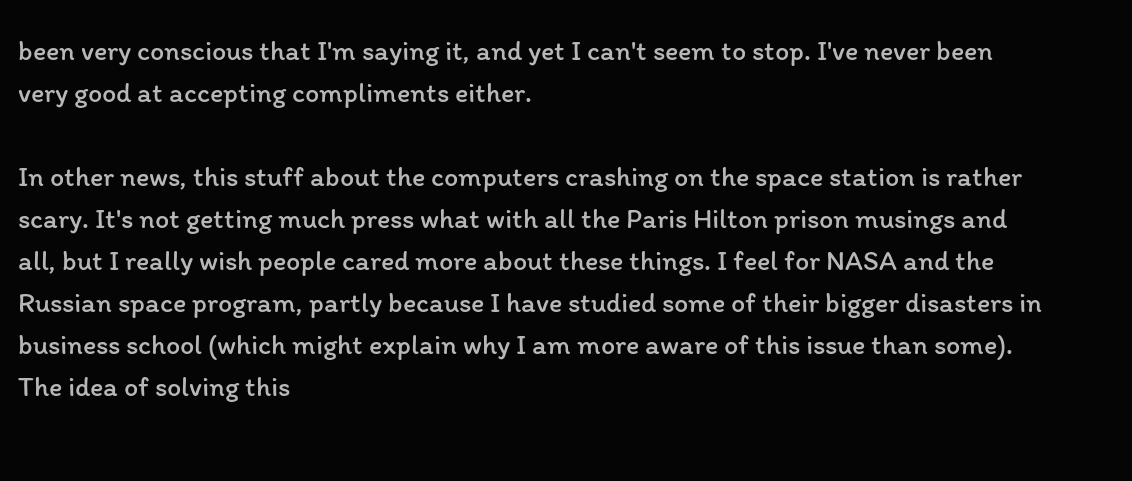been very conscious that I'm saying it, and yet I can't seem to stop. I've never been very good at accepting compliments either.

In other news, this stuff about the computers crashing on the space station is rather scary. It's not getting much press what with all the Paris Hilton prison musings and all, but I really wish people cared more about these things. I feel for NASA and the Russian space program, partly because I have studied some of their bigger disasters in business school (which might explain why I am more aware of this issue than some). The idea of solving this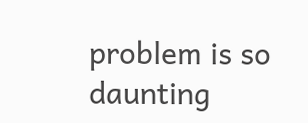problem is so daunting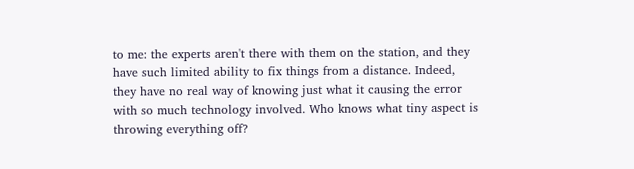to me: the experts aren't there with them on the station, and they have such limited ability to fix things from a distance. Indeed, they have no real way of knowing just what it causing the error with so much technology involved. Who knows what tiny aspect is throwing everything off?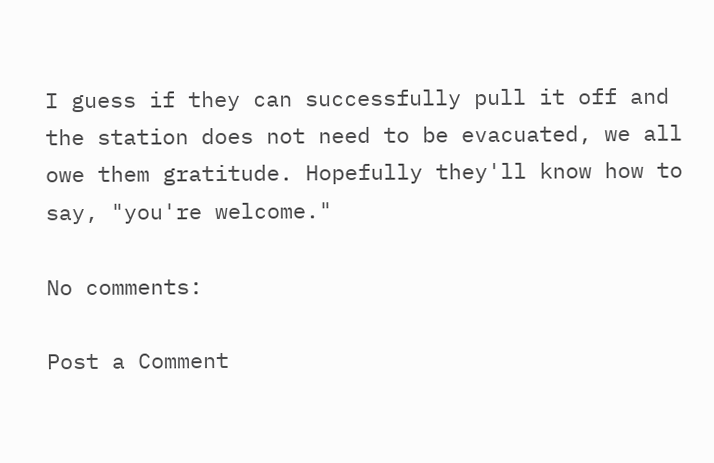I guess if they can successfully pull it off and the station does not need to be evacuated, we all owe them gratitude. Hopefully they'll know how to say, "you're welcome."

No comments:

Post a Comment